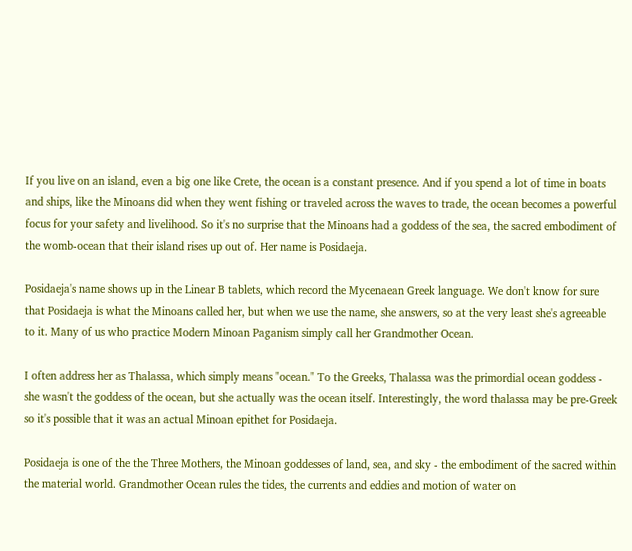If you live on an island, even a big one like Crete, the ocean is a constant presence. And if you spend a lot of time in boats and ships, like the Minoans did when they went fishing or traveled across the waves to trade, the ocean becomes a powerful focus for your safety and livelihood. So it's no surprise that the Minoans had a goddess of the sea, the sacred embodiment of the womb-ocean that their island rises up out of. Her name is Posidaeja.

Posidaeja's name shows up in the Linear B tablets, which record the Mycenaean Greek language. We don't know for sure that Posidaeja is what the Minoans called her, but when we use the name, she answers, so at the very least she's agreeable to it. Many of us who practice Modern Minoan Paganism simply call her Grandmother Ocean.

I often address her as Thalassa, which simply means "ocean." To the Greeks, Thalassa was the primordial ocean goddess - she wasn't the goddess of the ocean, but she actually was the ocean itself. Interestingly, the word thalassa may be pre-Greek so it's possible that it was an actual Minoan epithet for Posidaeja.

Posidaeja is one of the the Three Mothers, the Minoan goddesses of land, sea, and sky - the embodiment of the sacred within the material world. Grandmother Ocean rules the tides, the currents and eddies and motion of water on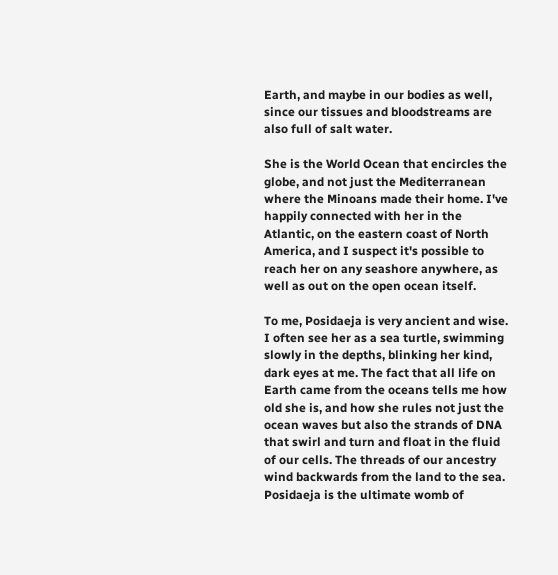Earth, and maybe in our bodies as well, since our tissues and bloodstreams are also full of salt water.

She is the World Ocean that encircles the globe, and not just the Mediterranean where the Minoans made their home. I've happily connected with her in the Atlantic, on the eastern coast of North America, and I suspect it's possible to reach her on any seashore anywhere, as well as out on the open ocean itself.

To me, Posidaeja is very ancient and wise. I often see her as a sea turtle, swimming slowly in the depths, blinking her kind, dark eyes at me. The fact that all life on Earth came from the oceans tells me how old she is, and how she rules not just the ocean waves but also the strands of DNA that swirl and turn and float in the fluid of our cells. The threads of our ancestry wind backwards from the land to the sea. Posidaeja is the ultimate womb of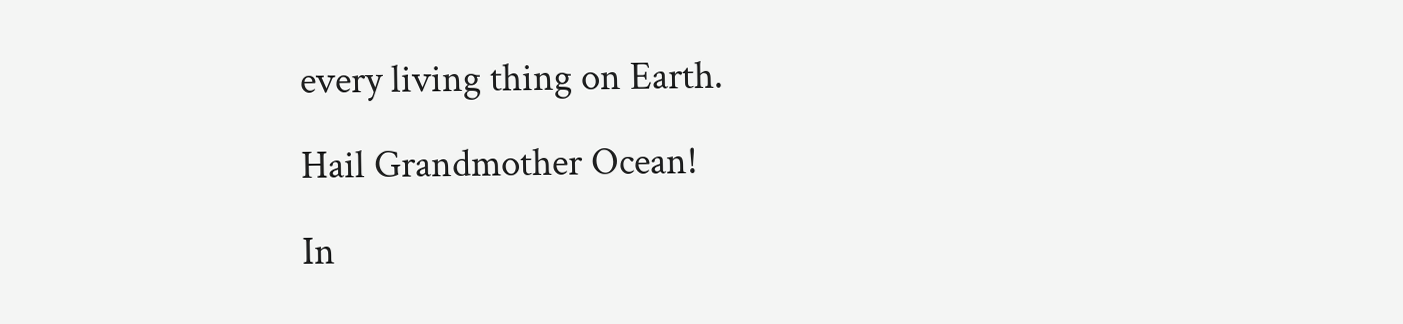every living thing on Earth.

Hail Grandmother Ocean!

In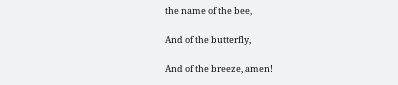the name of the bee,

And of the butterfly,

And of the breeze, amen!